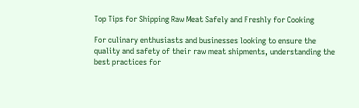Top Tips for Shipping Raw Meat Safely and Freshly for Cooking

For culinary enthusiasts and businesses looking to ensure the quality and safety of their raw meat shipments, understanding the best practices for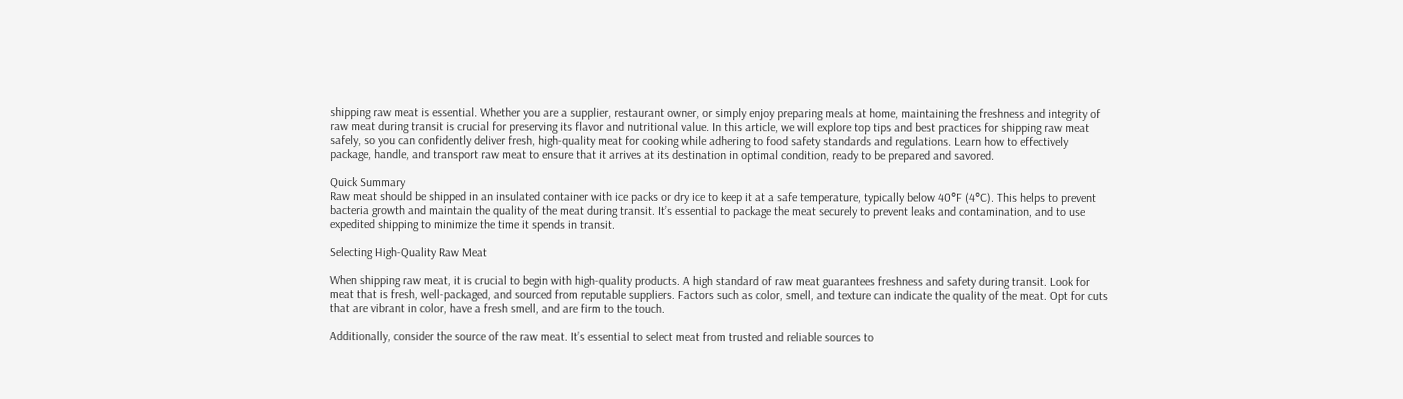shipping raw meat is essential. Whether you are a supplier, restaurant owner, or simply enjoy preparing meals at home, maintaining the freshness and integrity of raw meat during transit is crucial for preserving its flavor and nutritional value. In this article, we will explore top tips and best practices for shipping raw meat safely, so you can confidently deliver fresh, high-quality meat for cooking while adhering to food safety standards and regulations. Learn how to effectively package, handle, and transport raw meat to ensure that it arrives at its destination in optimal condition, ready to be prepared and savored.

Quick Summary
Raw meat should be shipped in an insulated container with ice packs or dry ice to keep it at a safe temperature, typically below 40°F (4°C). This helps to prevent bacteria growth and maintain the quality of the meat during transit. It’s essential to package the meat securely to prevent leaks and contamination, and to use expedited shipping to minimize the time it spends in transit.

Selecting High-Quality Raw Meat

When shipping raw meat, it is crucial to begin with high-quality products. A high standard of raw meat guarantees freshness and safety during transit. Look for meat that is fresh, well-packaged, and sourced from reputable suppliers. Factors such as color, smell, and texture can indicate the quality of the meat. Opt for cuts that are vibrant in color, have a fresh smell, and are firm to the touch.

Additionally, consider the source of the raw meat. It’s essential to select meat from trusted and reliable sources to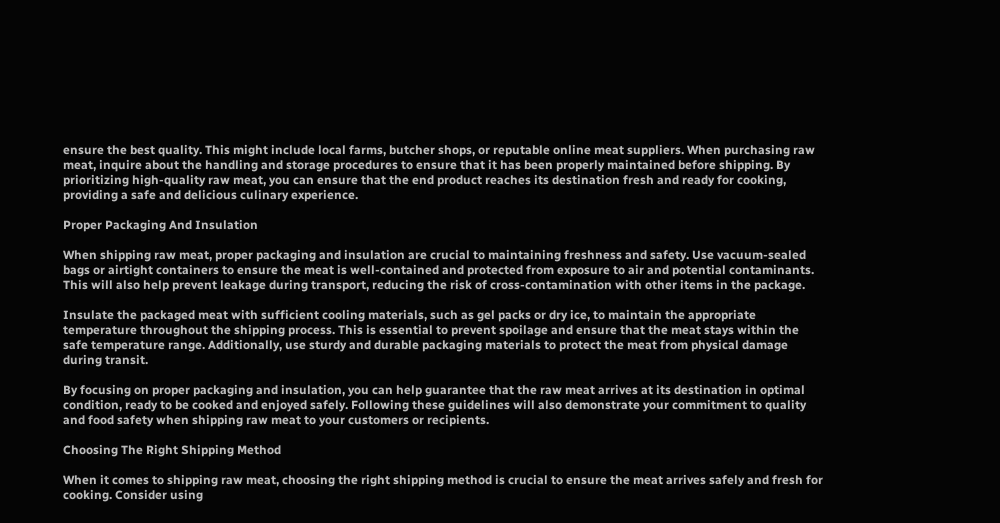ensure the best quality. This might include local farms, butcher shops, or reputable online meat suppliers. When purchasing raw meat, inquire about the handling and storage procedures to ensure that it has been properly maintained before shipping. By prioritizing high-quality raw meat, you can ensure that the end product reaches its destination fresh and ready for cooking, providing a safe and delicious culinary experience.

Proper Packaging And Insulation

When shipping raw meat, proper packaging and insulation are crucial to maintaining freshness and safety. Use vacuum-sealed bags or airtight containers to ensure the meat is well-contained and protected from exposure to air and potential contaminants. This will also help prevent leakage during transport, reducing the risk of cross-contamination with other items in the package.

Insulate the packaged meat with sufficient cooling materials, such as gel packs or dry ice, to maintain the appropriate temperature throughout the shipping process. This is essential to prevent spoilage and ensure that the meat stays within the safe temperature range. Additionally, use sturdy and durable packaging materials to protect the meat from physical damage during transit.

By focusing on proper packaging and insulation, you can help guarantee that the raw meat arrives at its destination in optimal condition, ready to be cooked and enjoyed safely. Following these guidelines will also demonstrate your commitment to quality and food safety when shipping raw meat to your customers or recipients.

Choosing The Right Shipping Method

When it comes to shipping raw meat, choosing the right shipping method is crucial to ensure the meat arrives safely and fresh for cooking. Consider using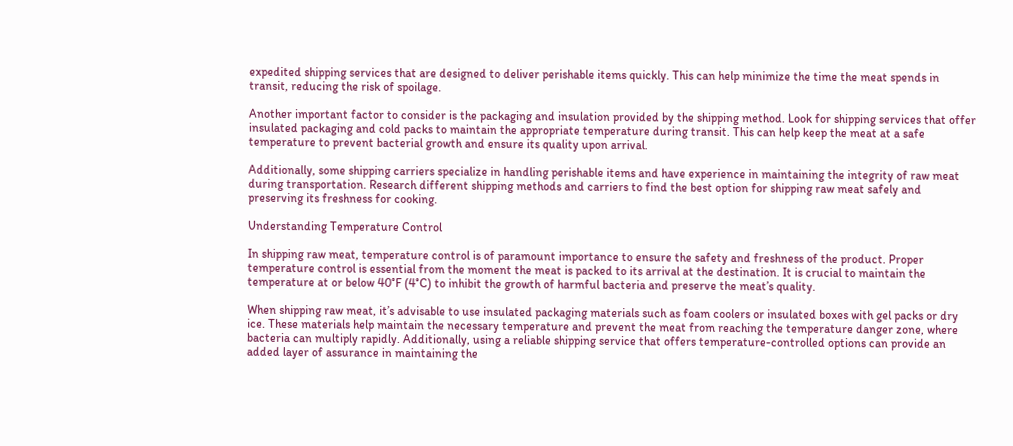expedited shipping services that are designed to deliver perishable items quickly. This can help minimize the time the meat spends in transit, reducing the risk of spoilage.

Another important factor to consider is the packaging and insulation provided by the shipping method. Look for shipping services that offer insulated packaging and cold packs to maintain the appropriate temperature during transit. This can help keep the meat at a safe temperature to prevent bacterial growth and ensure its quality upon arrival.

Additionally, some shipping carriers specialize in handling perishable items and have experience in maintaining the integrity of raw meat during transportation. Research different shipping methods and carriers to find the best option for shipping raw meat safely and preserving its freshness for cooking.

Understanding Temperature Control

In shipping raw meat, temperature control is of paramount importance to ensure the safety and freshness of the product. Proper temperature control is essential from the moment the meat is packed to its arrival at the destination. It is crucial to maintain the temperature at or below 40°F (4°C) to inhibit the growth of harmful bacteria and preserve the meat’s quality.

When shipping raw meat, it’s advisable to use insulated packaging materials such as foam coolers or insulated boxes with gel packs or dry ice. These materials help maintain the necessary temperature and prevent the meat from reaching the temperature danger zone, where bacteria can multiply rapidly. Additionally, using a reliable shipping service that offers temperature-controlled options can provide an added layer of assurance in maintaining the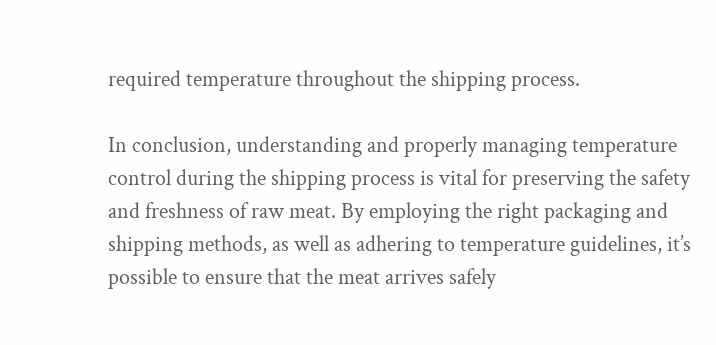required temperature throughout the shipping process.

In conclusion, understanding and properly managing temperature control during the shipping process is vital for preserving the safety and freshness of raw meat. By employing the right packaging and shipping methods, as well as adhering to temperature guidelines, it’s possible to ensure that the meat arrives safely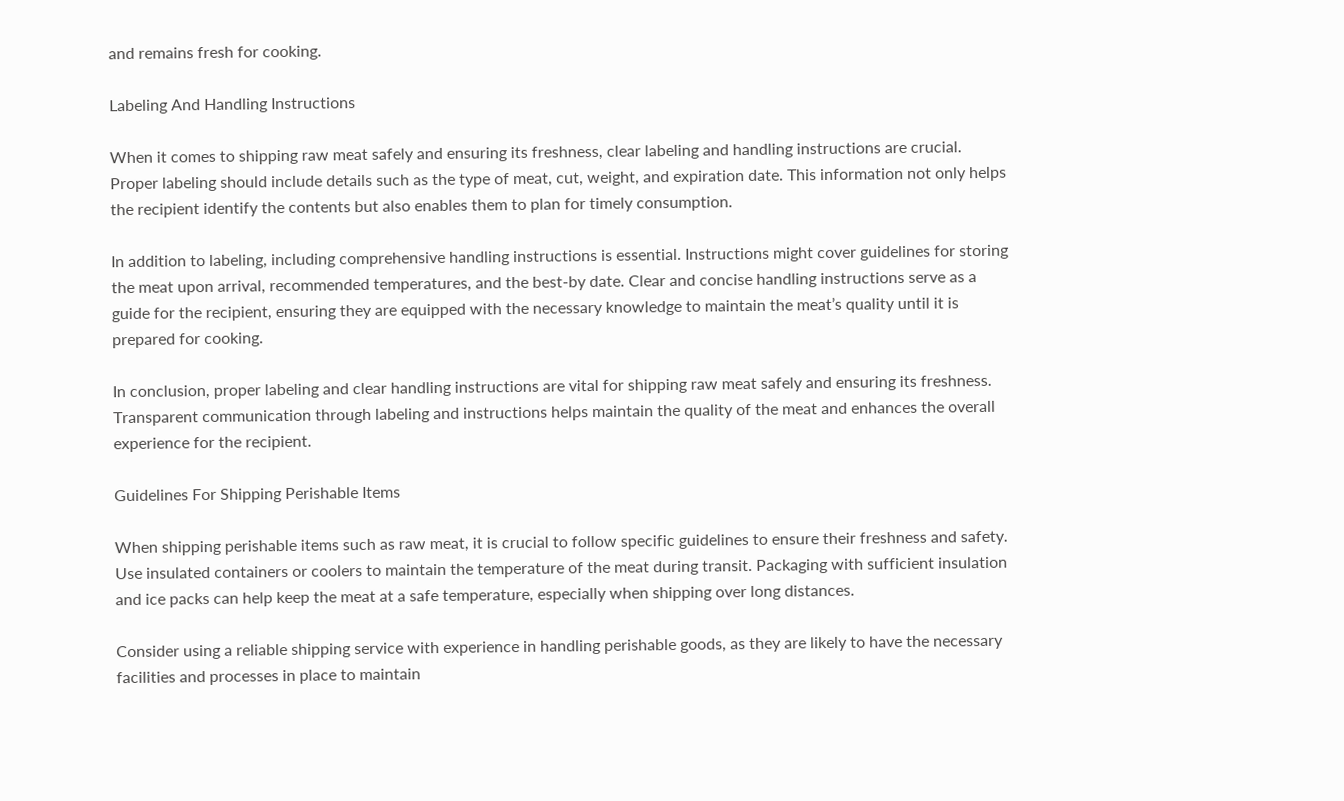and remains fresh for cooking.

Labeling And Handling Instructions

When it comes to shipping raw meat safely and ensuring its freshness, clear labeling and handling instructions are crucial. Proper labeling should include details such as the type of meat, cut, weight, and expiration date. This information not only helps the recipient identify the contents but also enables them to plan for timely consumption.

In addition to labeling, including comprehensive handling instructions is essential. Instructions might cover guidelines for storing the meat upon arrival, recommended temperatures, and the best-by date. Clear and concise handling instructions serve as a guide for the recipient, ensuring they are equipped with the necessary knowledge to maintain the meat’s quality until it is prepared for cooking.

In conclusion, proper labeling and clear handling instructions are vital for shipping raw meat safely and ensuring its freshness. Transparent communication through labeling and instructions helps maintain the quality of the meat and enhances the overall experience for the recipient.

Guidelines For Shipping Perishable Items

When shipping perishable items such as raw meat, it is crucial to follow specific guidelines to ensure their freshness and safety. Use insulated containers or coolers to maintain the temperature of the meat during transit. Packaging with sufficient insulation and ice packs can help keep the meat at a safe temperature, especially when shipping over long distances.

Consider using a reliable shipping service with experience in handling perishable goods, as they are likely to have the necessary facilities and processes in place to maintain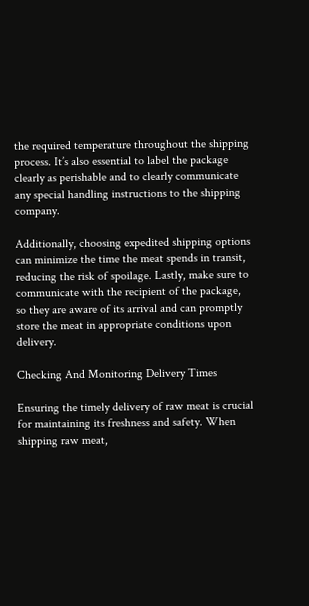the required temperature throughout the shipping process. It’s also essential to label the package clearly as perishable and to clearly communicate any special handling instructions to the shipping company.

Additionally, choosing expedited shipping options can minimize the time the meat spends in transit, reducing the risk of spoilage. Lastly, make sure to communicate with the recipient of the package, so they are aware of its arrival and can promptly store the meat in appropriate conditions upon delivery.

Checking And Monitoring Delivery Times

Ensuring the timely delivery of raw meat is crucial for maintaining its freshness and safety. When shipping raw meat,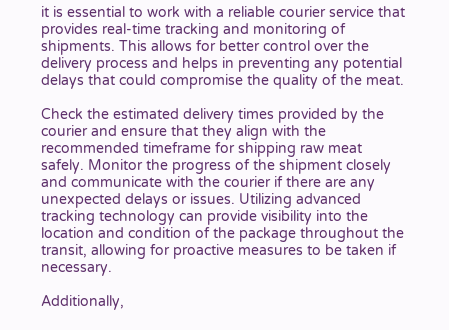it is essential to work with a reliable courier service that provides real-time tracking and monitoring of shipments. This allows for better control over the delivery process and helps in preventing any potential delays that could compromise the quality of the meat.

Check the estimated delivery times provided by the courier and ensure that they align with the recommended timeframe for shipping raw meat safely. Monitor the progress of the shipment closely and communicate with the courier if there are any unexpected delays or issues. Utilizing advanced tracking technology can provide visibility into the location and condition of the package throughout the transit, allowing for proactive measures to be taken if necessary.

Additionally,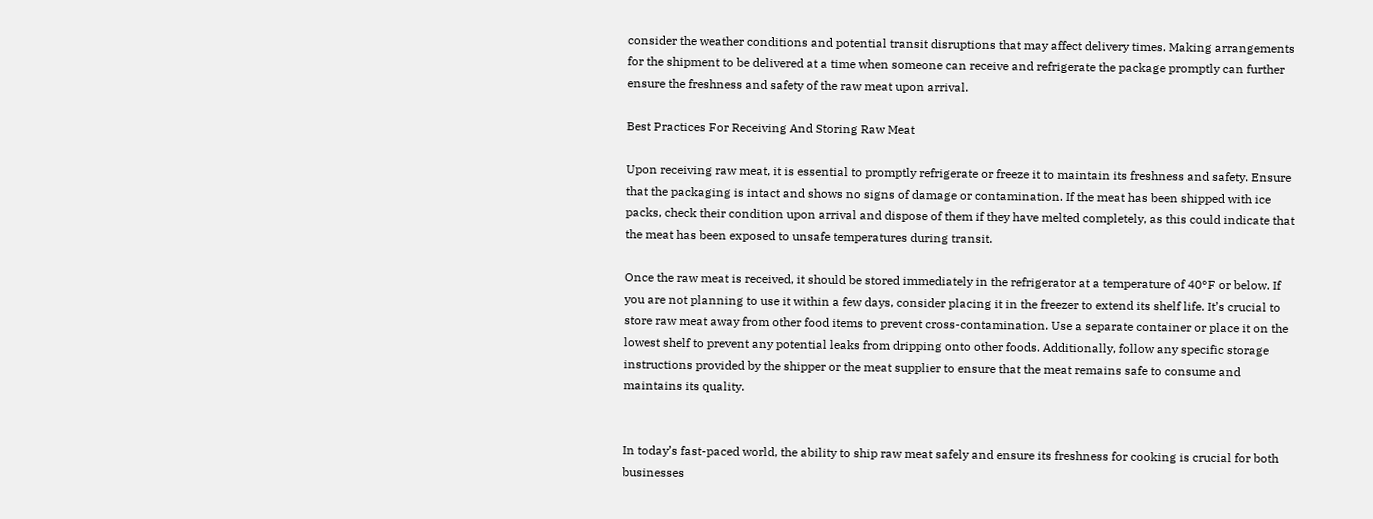consider the weather conditions and potential transit disruptions that may affect delivery times. Making arrangements for the shipment to be delivered at a time when someone can receive and refrigerate the package promptly can further ensure the freshness and safety of the raw meat upon arrival.

Best Practices For Receiving And Storing Raw Meat

Upon receiving raw meat, it is essential to promptly refrigerate or freeze it to maintain its freshness and safety. Ensure that the packaging is intact and shows no signs of damage or contamination. If the meat has been shipped with ice packs, check their condition upon arrival and dispose of them if they have melted completely, as this could indicate that the meat has been exposed to unsafe temperatures during transit.

Once the raw meat is received, it should be stored immediately in the refrigerator at a temperature of 40°F or below. If you are not planning to use it within a few days, consider placing it in the freezer to extend its shelf life. It’s crucial to store raw meat away from other food items to prevent cross-contamination. Use a separate container or place it on the lowest shelf to prevent any potential leaks from dripping onto other foods. Additionally, follow any specific storage instructions provided by the shipper or the meat supplier to ensure that the meat remains safe to consume and maintains its quality.


In today’s fast-paced world, the ability to ship raw meat safely and ensure its freshness for cooking is crucial for both businesses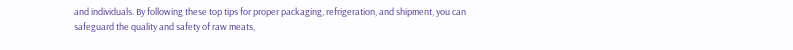and individuals. By following these top tips for proper packaging, refrigeration, and shipment, you can safeguard the quality and safety of raw meats,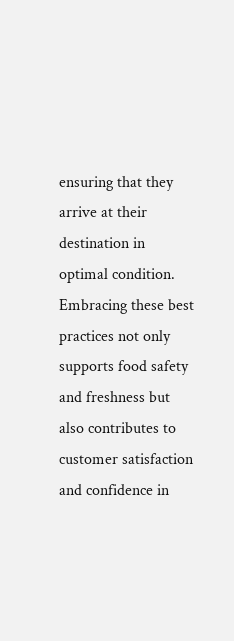ensuring that they arrive at their destination in optimal condition. Embracing these best practices not only supports food safety and freshness but also contributes to customer satisfaction and confidence in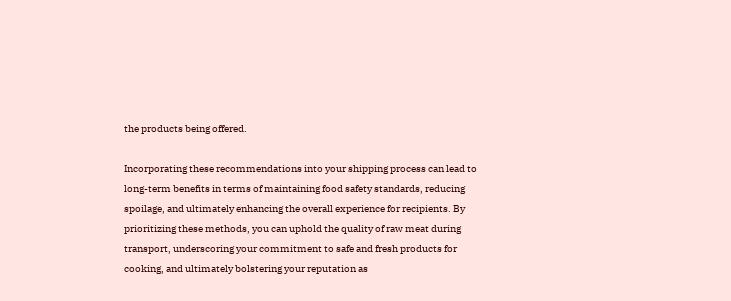the products being offered.

Incorporating these recommendations into your shipping process can lead to long-term benefits in terms of maintaining food safety standards, reducing spoilage, and ultimately enhancing the overall experience for recipients. By prioritizing these methods, you can uphold the quality of raw meat during transport, underscoring your commitment to safe and fresh products for cooking, and ultimately bolstering your reputation as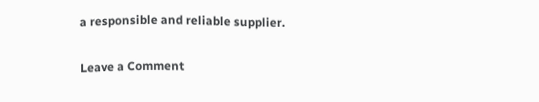a responsible and reliable supplier.

Leave a Comment